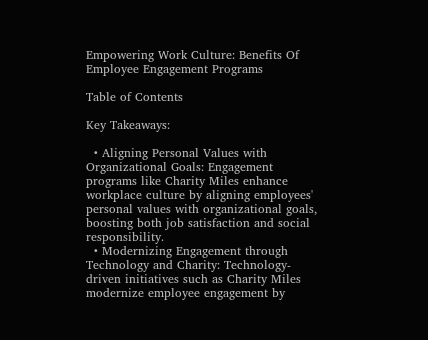Empowering Work Culture: Benefits Of Employee Engagement Programs

Table of Contents

Key Takeaways:

  • Aligning Personal Values with Organizational Goals: Engagement programs like Charity Miles enhance workplace culture by aligning employees' personal values with organizational goals, boosting both job satisfaction and social responsibility.
  • Modernizing Engagement through Technology and Charity: Technology-driven initiatives such as Charity Miles modernize employee engagement by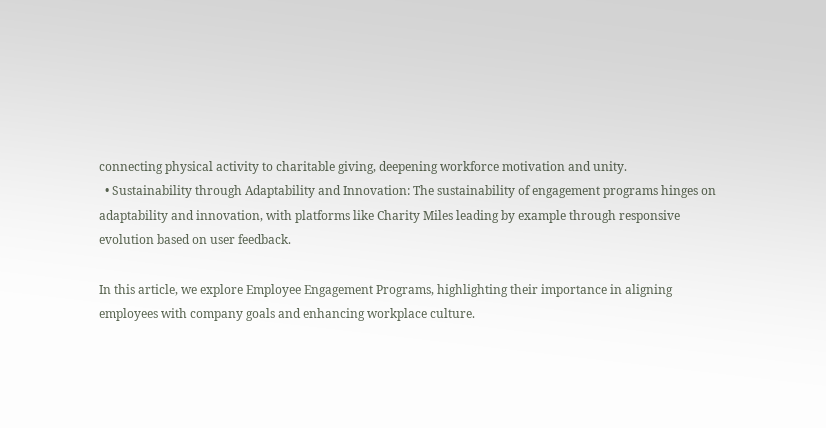connecting physical activity to charitable giving, deepening workforce motivation and unity.
  • Sustainability through Adaptability and Innovation: The sustainability of engagement programs hinges on adaptability and innovation, with platforms like Charity Miles leading by example through responsive evolution based on user feedback.

In this article, we explore Employee Engagement Programs, highlighting their importance in aligning employees with company goals and enhancing workplace culture.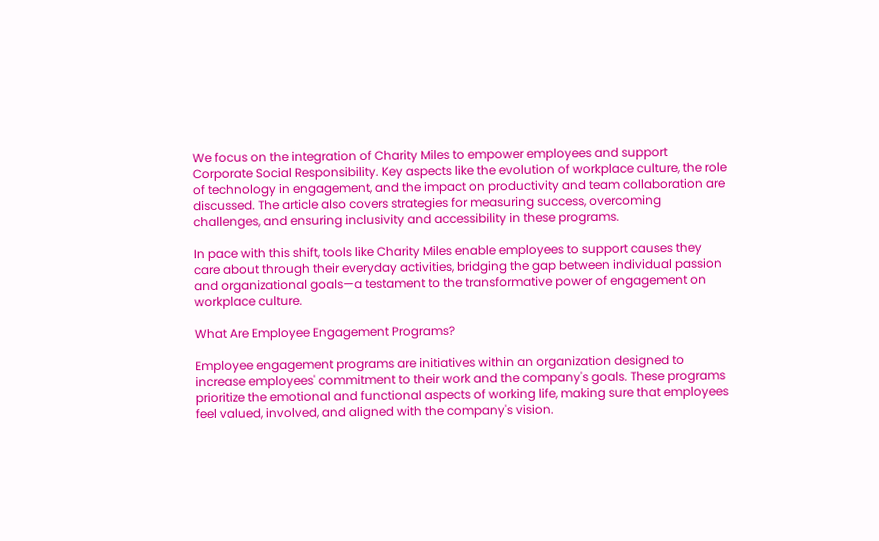We focus on the integration of Charity Miles to empower employees and support Corporate Social Responsibility. Key aspects like the evolution of workplace culture, the role of technology in engagement, and the impact on productivity and team collaboration are discussed. The article also covers strategies for measuring success, overcoming challenges, and ensuring inclusivity and accessibility in these programs.

In pace with this shift, tools like Charity Miles enable employees to support causes they care about through their everyday activities, bridging the gap between individual passion and organizational goals—a testament to the transformative power of engagement on workplace culture.

What Are Employee Engagement Programs?

Employee engagement programs are initiatives within an organization designed to increase employees' commitment to their work and the company's goals. These programs prioritize the emotional and functional aspects of working life, making sure that employees feel valued, involved, and aligned with the company's vision.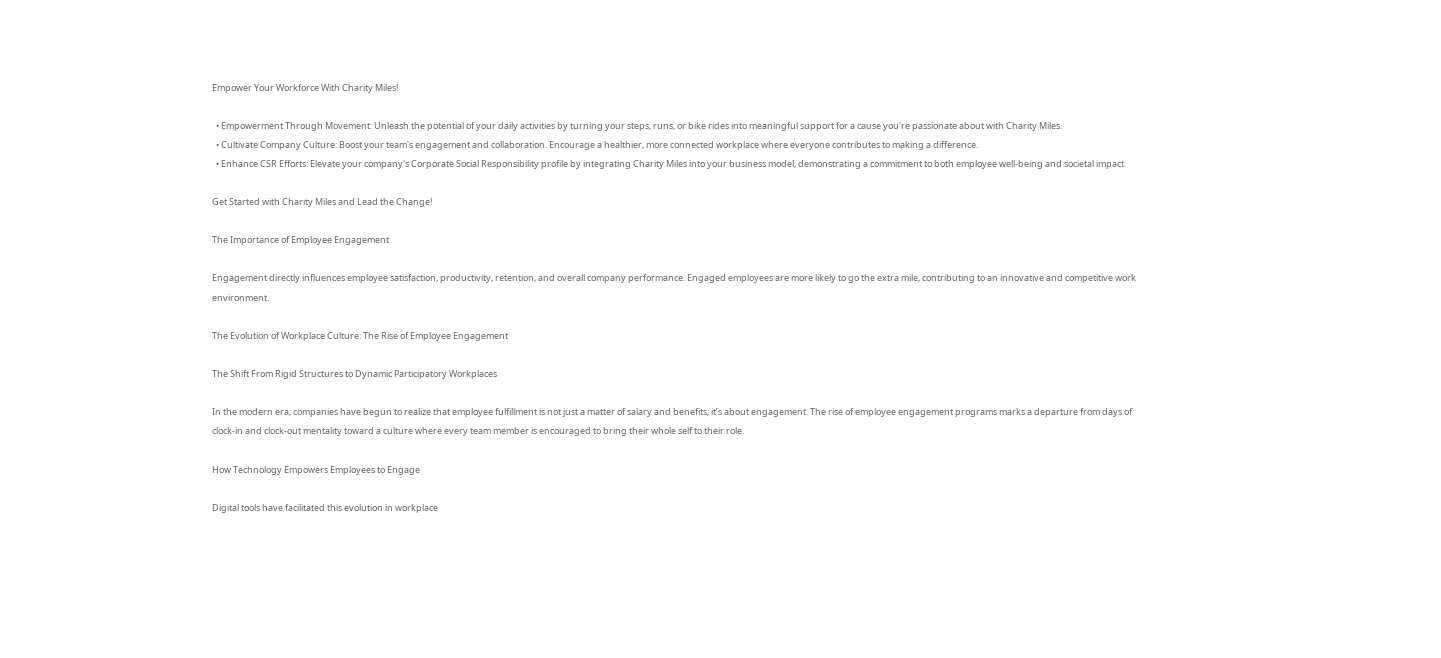Empower Your Workforce With Charity Miles!

  • Empowerment Through Movement: Unleash the potential of your daily activities by turning your steps, runs, or bike rides into meaningful support for a cause you're passionate about with Charity Miles.
  • Cultivate Company Culture: Boost your team's engagement and collaboration. Encourage a healthier, more connected workplace where everyone contributes to making a difference.
  • Enhance CSR Efforts: Elevate your company's Corporate Social Responsibility profile by integrating Charity Miles into your business model, demonstrating a commitment to both employee well-being and societal impact.

Get Started with Charity Miles and Lead the Change!

The Importance of Employee Engagement

Engagement directly influences employee satisfaction, productivity, retention, and overall company performance. Engaged employees are more likely to go the extra mile, contributing to an innovative and competitive work environment.

The Evolution of Workplace Culture: The Rise of Employee Engagement

The Shift From Rigid Structures to Dynamic Participatory Workplaces

In the modern era, companies have begun to realize that employee fulfillment is not just a matter of salary and benefits; it’s about engagement. The rise of employee engagement programs marks a departure from days of clock-in and clock-out mentality toward a culture where every team member is encouraged to bring their whole self to their role.

How Technology Empowers Employees to Engage

Digital tools have facilitated this evolution in workplace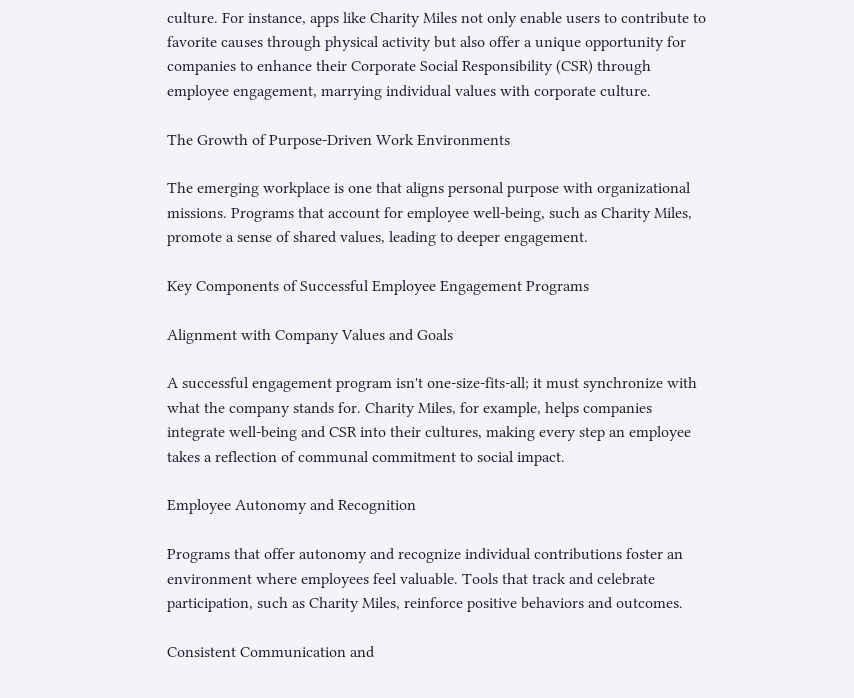culture. For instance, apps like Charity Miles not only enable users to contribute to favorite causes through physical activity but also offer a unique opportunity for companies to enhance their Corporate Social Responsibility (CSR) through employee engagement, marrying individual values with corporate culture.

The Growth of Purpose-Driven Work Environments

The emerging workplace is one that aligns personal purpose with organizational missions. Programs that account for employee well-being, such as Charity Miles, promote a sense of shared values, leading to deeper engagement.

Key Components of Successful Employee Engagement Programs

Alignment with Company Values and Goals

A successful engagement program isn't one-size-fits-all; it must synchronize with what the company stands for. Charity Miles, for example, helps companies integrate well-being and CSR into their cultures, making every step an employee takes a reflection of communal commitment to social impact.

Employee Autonomy and Recognition

Programs that offer autonomy and recognize individual contributions foster an environment where employees feel valuable. Tools that track and celebrate participation, such as Charity Miles, reinforce positive behaviors and outcomes.

Consistent Communication and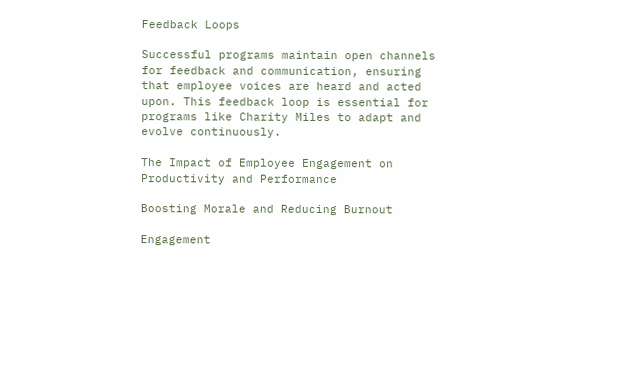Feedback Loops

Successful programs maintain open channels for feedback and communication, ensuring that employee voices are heard and acted upon. This feedback loop is essential for programs like Charity Miles to adapt and evolve continuously.

The Impact of Employee Engagement on Productivity and Performance

Boosting Morale and Reducing Burnout

Engagement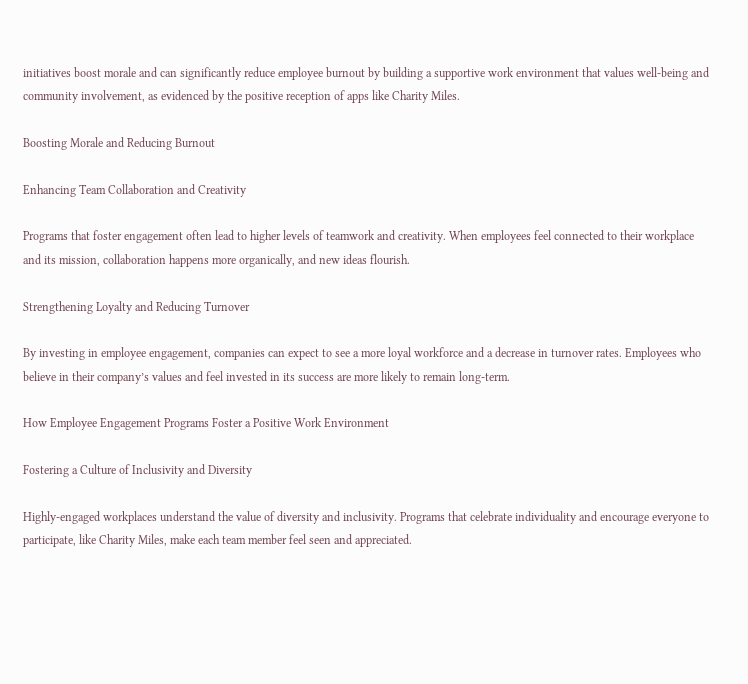initiatives boost morale and can significantly reduce employee burnout by building a supportive work environment that values well-being and community involvement, as evidenced by the positive reception of apps like Charity Miles.

Boosting Morale and Reducing Burnout

Enhancing Team Collaboration and Creativity

Programs that foster engagement often lead to higher levels of teamwork and creativity. When employees feel connected to their workplace and its mission, collaboration happens more organically, and new ideas flourish.

Strengthening Loyalty and Reducing Turnover

By investing in employee engagement, companies can expect to see a more loyal workforce and a decrease in turnover rates. Employees who believe in their company’s values and feel invested in its success are more likely to remain long-term.

How Employee Engagement Programs Foster a Positive Work Environment

Fostering a Culture of Inclusivity and Diversity

Highly-engaged workplaces understand the value of diversity and inclusivity. Programs that celebrate individuality and encourage everyone to participate, like Charity Miles, make each team member feel seen and appreciated.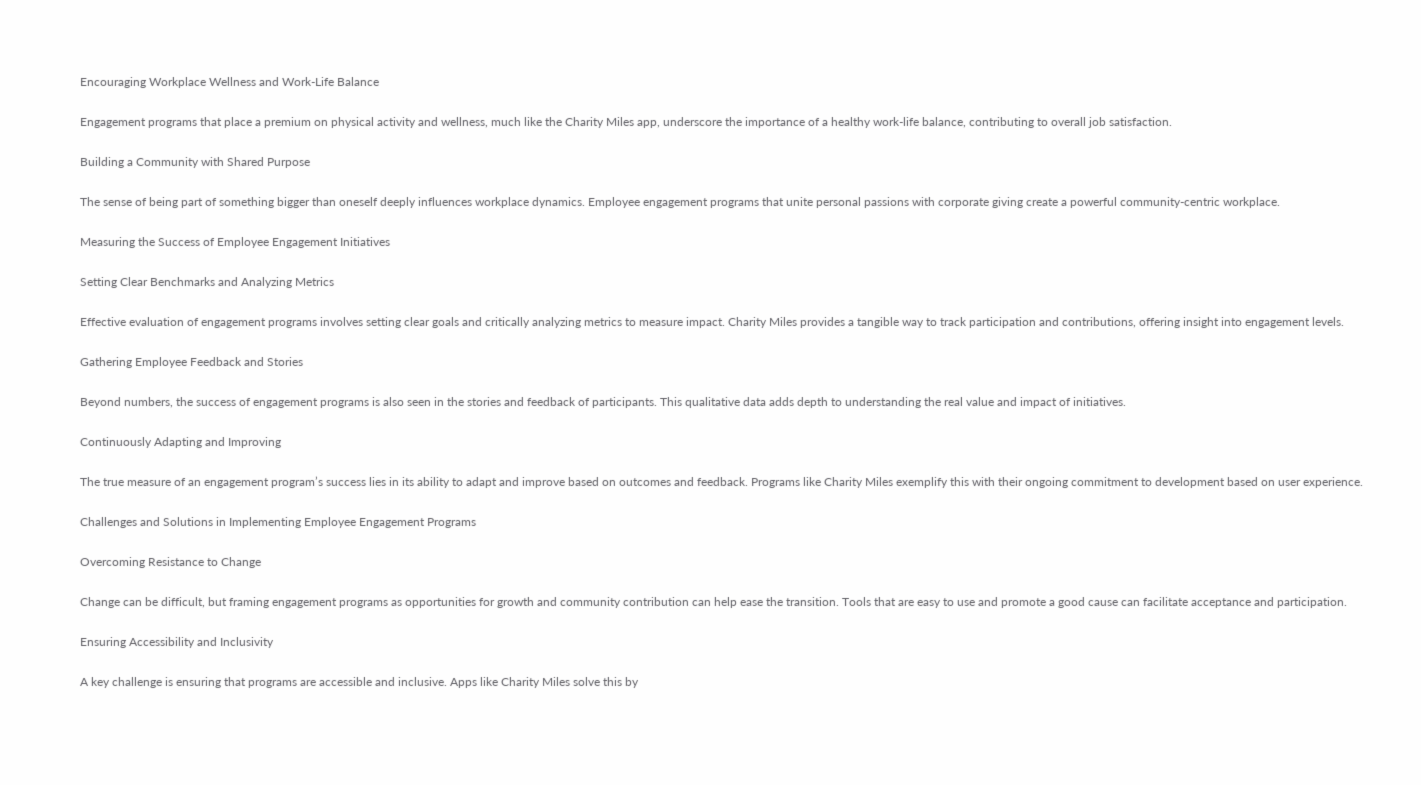Encouraging Workplace Wellness and Work-Life Balance

Engagement programs that place a premium on physical activity and wellness, much like the Charity Miles app, underscore the importance of a healthy work-life balance, contributing to overall job satisfaction.

Building a Community with Shared Purpose

The sense of being part of something bigger than oneself deeply influences workplace dynamics. Employee engagement programs that unite personal passions with corporate giving create a powerful community-centric workplace.

Measuring the Success of Employee Engagement Initiatives

Setting Clear Benchmarks and Analyzing Metrics

Effective evaluation of engagement programs involves setting clear goals and critically analyzing metrics to measure impact. Charity Miles provides a tangible way to track participation and contributions, offering insight into engagement levels.

Gathering Employee Feedback and Stories

Beyond numbers, the success of engagement programs is also seen in the stories and feedback of participants. This qualitative data adds depth to understanding the real value and impact of initiatives.

Continuously Adapting and Improving

The true measure of an engagement program’s success lies in its ability to adapt and improve based on outcomes and feedback. Programs like Charity Miles exemplify this with their ongoing commitment to development based on user experience.

Challenges and Solutions in Implementing Employee Engagement Programs

Overcoming Resistance to Change

Change can be difficult, but framing engagement programs as opportunities for growth and community contribution can help ease the transition. Tools that are easy to use and promote a good cause can facilitate acceptance and participation.

Ensuring Accessibility and Inclusivity

A key challenge is ensuring that programs are accessible and inclusive. Apps like Charity Miles solve this by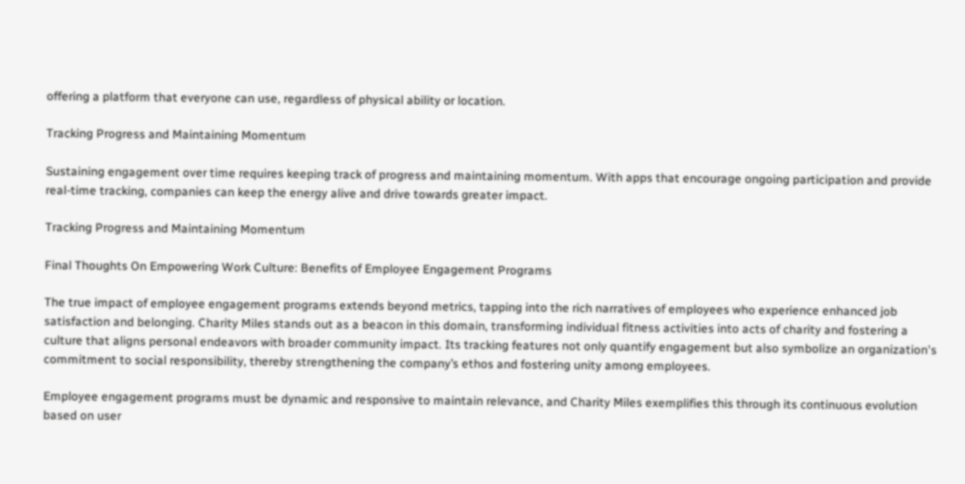offering a platform that everyone can use, regardless of physical ability or location.

Tracking Progress and Maintaining Momentum

Sustaining engagement over time requires keeping track of progress and maintaining momentum. With apps that encourage ongoing participation and provide real-time tracking, companies can keep the energy alive and drive towards greater impact.

Tracking Progress and Maintaining Momentum

Final Thoughts On Empowering Work Culture: Benefits of Employee Engagement Programs

The true impact of employee engagement programs extends beyond metrics, tapping into the rich narratives of employees who experience enhanced job satisfaction and belonging. Charity Miles stands out as a beacon in this domain, transforming individual fitness activities into acts of charity and fostering a culture that aligns personal endeavors with broader community impact. Its tracking features not only quantify engagement but also symbolize an organization's commitment to social responsibility, thereby strengthening the company’s ethos and fostering unity among employees.

Employee engagement programs must be dynamic and responsive to maintain relevance, and Charity Miles exemplifies this through its continuous evolution based on user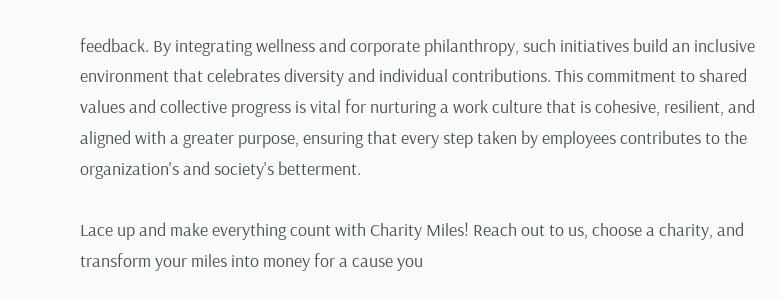feedback. By integrating wellness and corporate philanthropy, such initiatives build an inclusive environment that celebrates diversity and individual contributions. This commitment to shared values and collective progress is vital for nurturing a work culture that is cohesive, resilient, and aligned with a greater purpose, ensuring that every step taken by employees contributes to the organization's and society's betterment.

Lace up and make everything count with Charity Miles! Reach out to us, choose a charity, and transform your miles into money for a cause you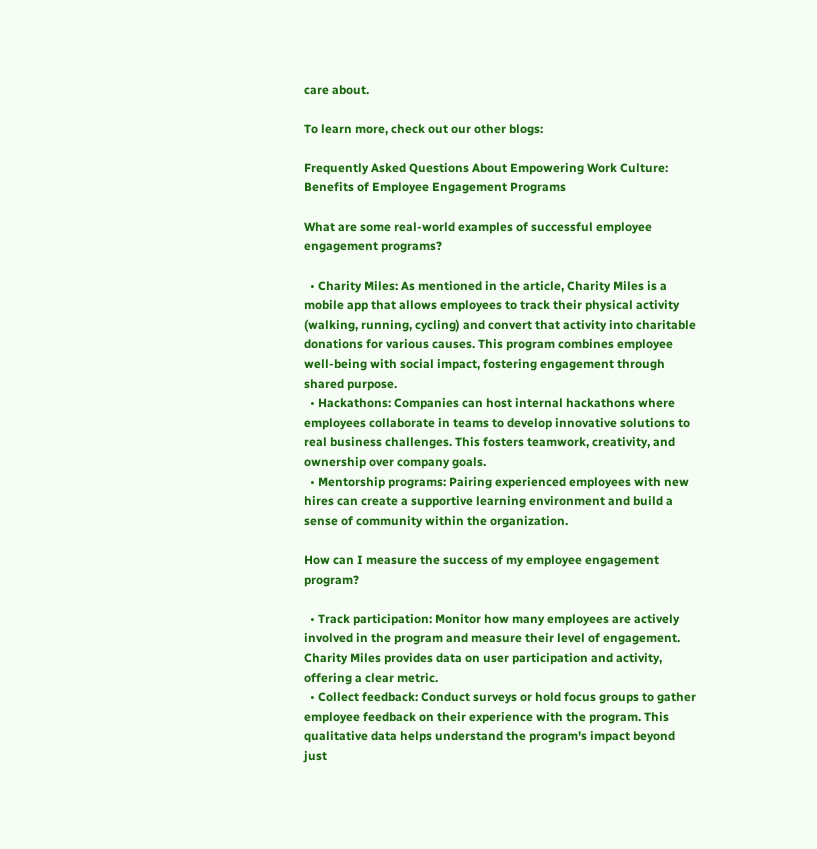care about.

To learn more, check out our other blogs:

Frequently Asked Questions About Empowering Work Culture: Benefits of Employee Engagement Programs

What are some real-world examples of successful employee engagement programs?

  • Charity Miles: As mentioned in the article, Charity Miles is a mobile app that allows employees to track their physical activity (walking, running, cycling) and convert that activity into charitable donations for various causes. This program combines employee well-being with social impact, fostering engagement through shared purpose.
  • Hackathons: Companies can host internal hackathons where employees collaborate in teams to develop innovative solutions to real business challenges. This fosters teamwork, creativity, and ownership over company goals.
  • Mentorship programs: Pairing experienced employees with new hires can create a supportive learning environment and build a sense of community within the organization.

How can I measure the success of my employee engagement program?

  • Track participation: Monitor how many employees are actively involved in the program and measure their level of engagement. Charity Miles provides data on user participation and activity, offering a clear metric.
  • Collect feedback: Conduct surveys or hold focus groups to gather employee feedback on their experience with the program. This qualitative data helps understand the program's impact beyond just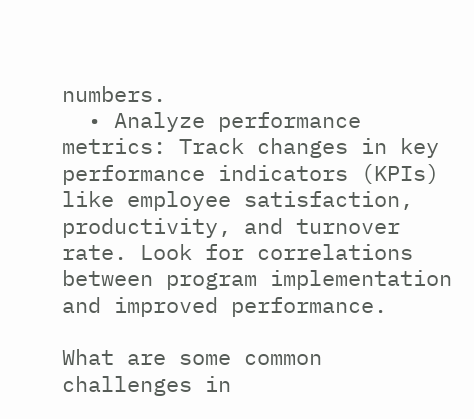numbers.
  • Analyze performance metrics: Track changes in key performance indicators (KPIs) like employee satisfaction, productivity, and turnover rate. Look for correlations between program implementation and improved performance.

What are some common challenges in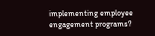implementing employee engagement programs?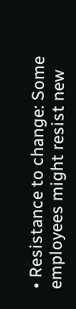• Resistance to change: Some employees might resist new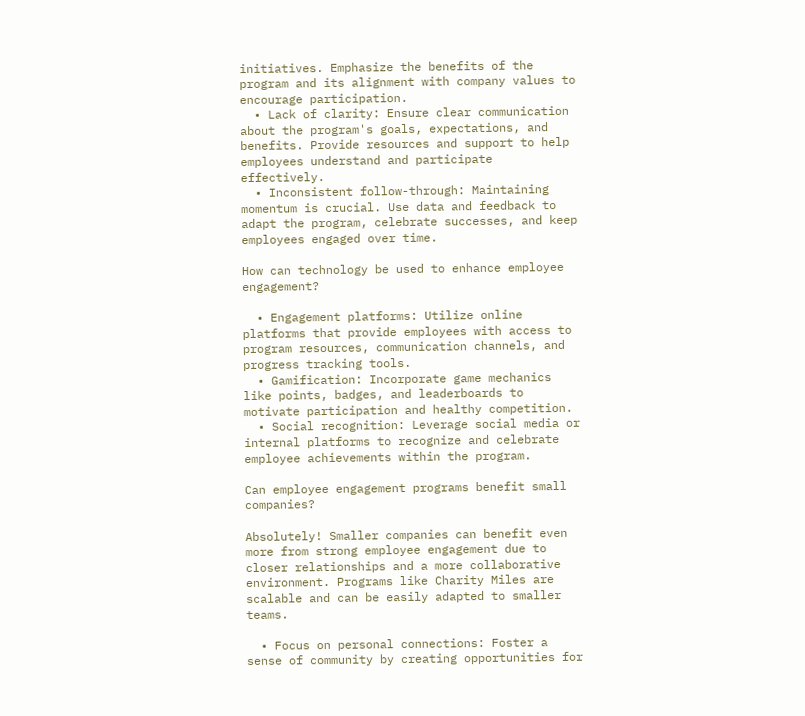initiatives. Emphasize the benefits of the program and its alignment with company values to encourage participation.
  • Lack of clarity: Ensure clear communication about the program's goals, expectations, and benefits. Provide resources and support to help employees understand and participate effectively.
  • Inconsistent follow-through: Maintaining momentum is crucial. Use data and feedback to adapt the program, celebrate successes, and keep employees engaged over time.

How can technology be used to enhance employee engagement?

  • Engagement platforms: Utilize online platforms that provide employees with access to program resources, communication channels, and progress tracking tools.
  • Gamification: Incorporate game mechanics like points, badges, and leaderboards to motivate participation and healthy competition.
  • Social recognition: Leverage social media or internal platforms to recognize and celebrate employee achievements within the program.

Can employee engagement programs benefit small companies?

Absolutely! Smaller companies can benefit even more from strong employee engagement due to closer relationships and a more collaborative environment. Programs like Charity Miles are scalable and can be easily adapted to smaller teams.

  • Focus on personal connections: Foster a sense of community by creating opportunities for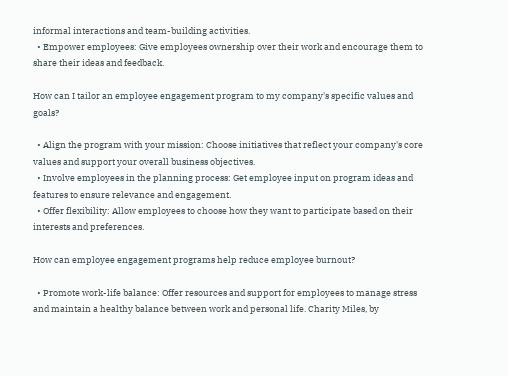informal interactions and team-building activities.
  • Empower employees: Give employees ownership over their work and encourage them to share their ideas and feedback.

How can I tailor an employee engagement program to my company's specific values and goals?

  • Align the program with your mission: Choose initiatives that reflect your company's core values and support your overall business objectives.
  • Involve employees in the planning process: Get employee input on program ideas and features to ensure relevance and engagement.
  • Offer flexibility: Allow employees to choose how they want to participate based on their interests and preferences.

How can employee engagement programs help reduce employee burnout?

  • Promote work-life balance: Offer resources and support for employees to manage stress and maintain a healthy balance between work and personal life. Charity Miles, by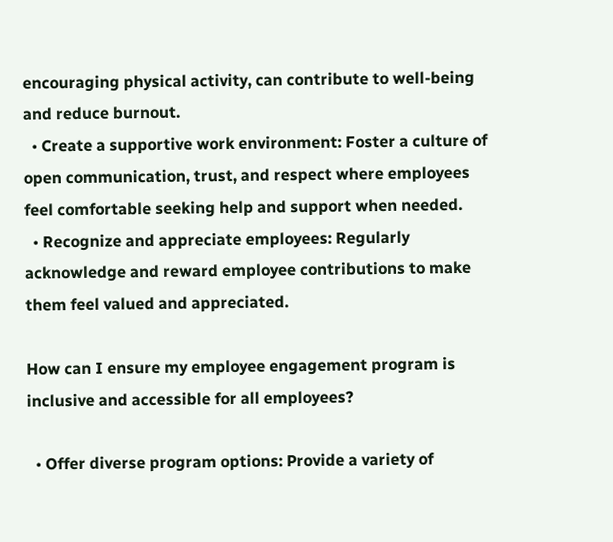encouraging physical activity, can contribute to well-being and reduce burnout.
  • Create a supportive work environment: Foster a culture of open communication, trust, and respect where employees feel comfortable seeking help and support when needed.
  • Recognize and appreciate employees: Regularly acknowledge and reward employee contributions to make them feel valued and appreciated.

How can I ensure my employee engagement program is inclusive and accessible for all employees?

  • Offer diverse program options: Provide a variety of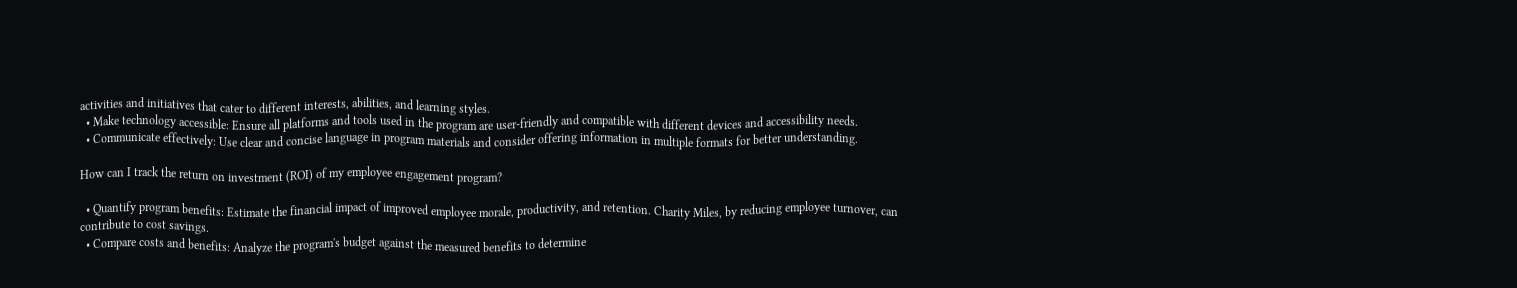activities and initiatives that cater to different interests, abilities, and learning styles.
  • Make technology accessible: Ensure all platforms and tools used in the program are user-friendly and compatible with different devices and accessibility needs.
  • Communicate effectively: Use clear and concise language in program materials and consider offering information in multiple formats for better understanding.

How can I track the return on investment (ROI) of my employee engagement program?

  • Quantify program benefits: Estimate the financial impact of improved employee morale, productivity, and retention. Charity Miles, by reducing employee turnover, can contribute to cost savings.
  • Compare costs and benefits: Analyze the program's budget against the measured benefits to determine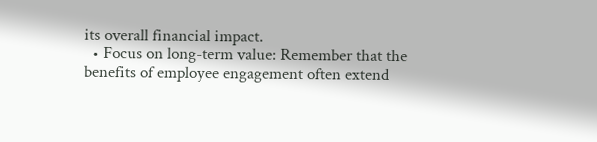its overall financial impact.
  • Focus on long-term value: Remember that the benefits of employee engagement often extend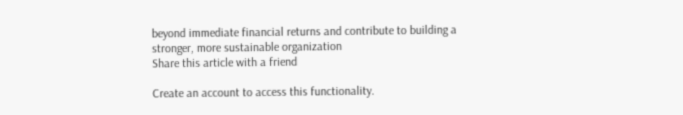beyond immediate financial returns and contribute to building a stronger, more sustainable organization
Share this article with a friend

Create an account to access this functionality.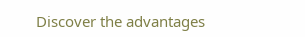Discover the advantages